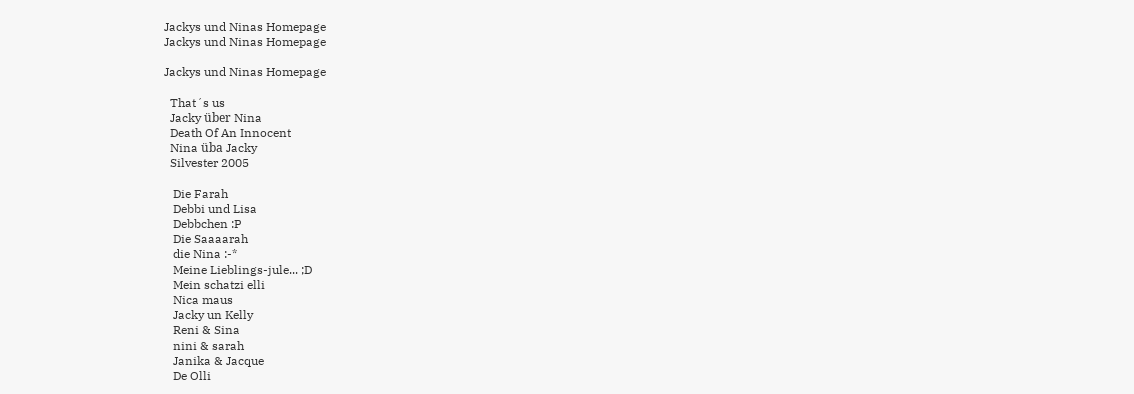Jackys und Ninas Homepage
Jackys und Ninas Homepage

Jackys und Ninas Homepage

  That´s us
  Jacky über Nina
  Death Of An Innocent
  Nina üba Jacky
  Silvester 2005

   Die Farah
   Debbi und Lisa
   Debbchen :P
   Die Saaaarah
   die Nina :-*
   Meine Lieblings-jule... ;D
   Mein schatzi elli
   Nica maus
   Jacky un Kelly
   Reni & Sina
   nini & sarah
   Janika & Jacque
   De Olli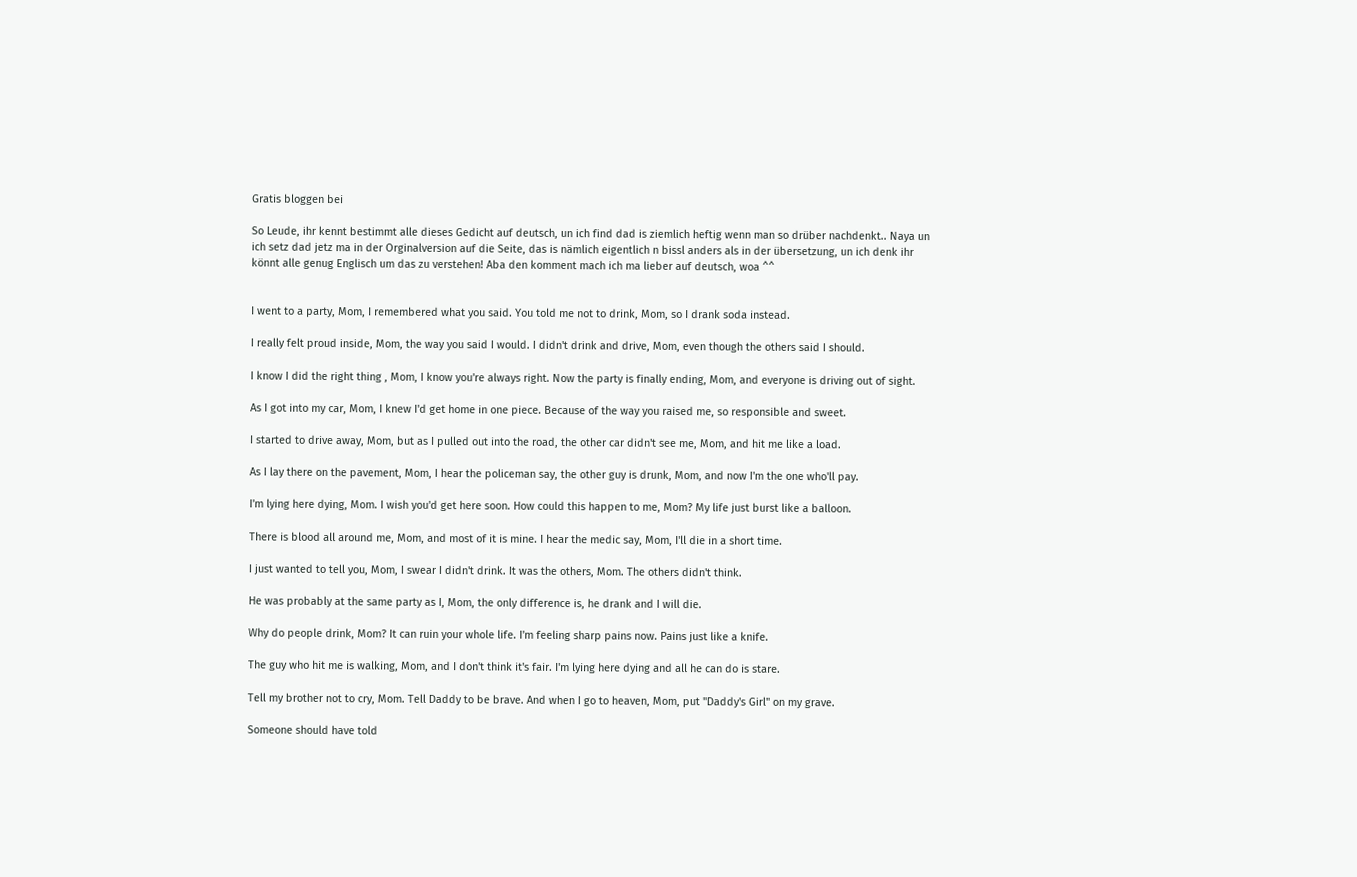Gratis bloggen bei

So Leude, ihr kennt bestimmt alle dieses Gedicht auf deutsch, un ich find dad is ziemlich heftig wenn man so drüber nachdenkt.. Naya un ich setz dad jetz ma in der Orginalversion auf die Seite, das is nämlich eigentlich n bissl anders als in der übersetzung, un ich denk ihr könnt alle genug Englisch um das zu verstehen! Aba den komment mach ich ma lieber auf deutsch, woa ^^


I went to a party, Mom, I remembered what you said. You told me not to drink, Mom, so I drank soda instead.

I really felt proud inside, Mom, the way you said I would. I didn't drink and drive, Mom, even though the others said I should.

I know I did the right thing , Mom, I know you're always right. Now the party is finally ending, Mom, and everyone is driving out of sight.

As I got into my car, Mom, I knew I'd get home in one piece. Because of the way you raised me, so responsible and sweet.

I started to drive away, Mom, but as I pulled out into the road, the other car didn't see me, Mom, and hit me like a load.

As I lay there on the pavement, Mom, I hear the policeman say, the other guy is drunk, Mom, and now I'm the one who'll pay.

I'm lying here dying, Mom. I wish you'd get here soon. How could this happen to me, Mom? My life just burst like a balloon.

There is blood all around me, Mom, and most of it is mine. I hear the medic say, Mom, I'll die in a short time.

I just wanted to tell you, Mom, I swear I didn't drink. It was the others, Mom. The others didn't think.

He was probably at the same party as I, Mom, the only difference is, he drank and I will die.

Why do people drink, Mom? It can ruin your whole life. I'm feeling sharp pains now. Pains just like a knife.

The guy who hit me is walking, Mom, and I don't think it's fair. I'm lying here dying and all he can do is stare.

Tell my brother not to cry, Mom. Tell Daddy to be brave. And when I go to heaven, Mom, put "Daddy's Girl" on my grave.

Someone should have told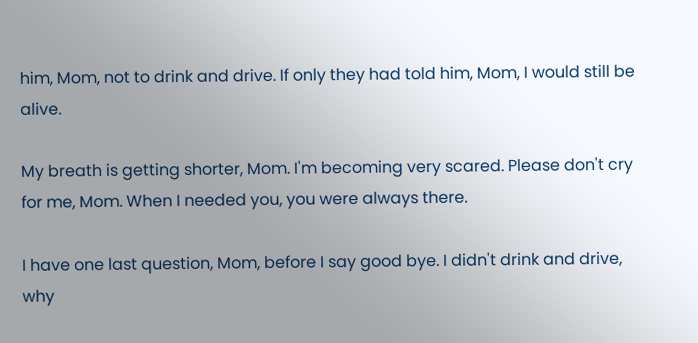him, Mom, not to drink and drive. If only they had told him, Mom, I would still be alive.

My breath is getting shorter, Mom. I'm becoming very scared. Please don't cry for me, Mom. When I needed you, you were always there.

I have one last question, Mom, before I say good bye. I didn't drink and drive, why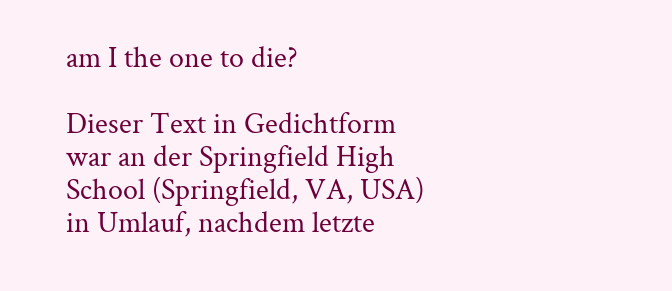am I the one to die?

Dieser Text in Gedichtform war an der Springfield High School (Springfield, VA, USA) in Umlauf, nachdem letzte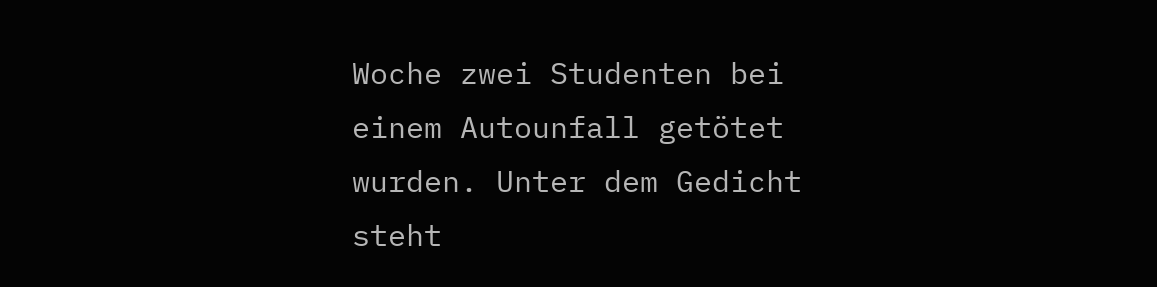Woche zwei Studenten bei einem Autounfall getötet wurden. Unter dem Gedicht steht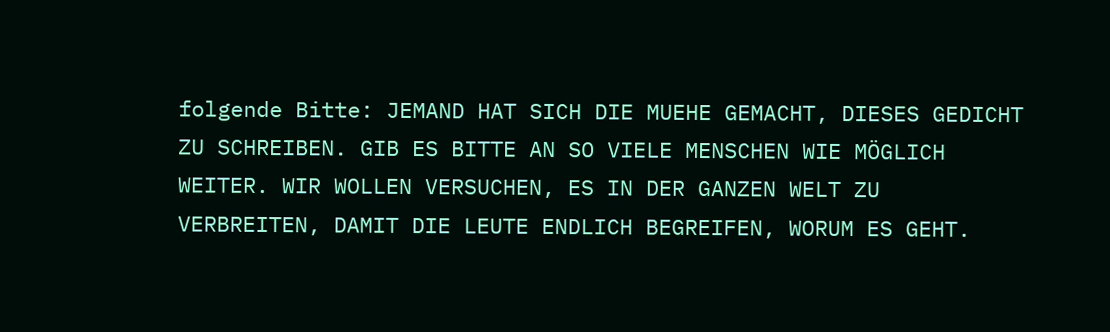folgende Bitte: JEMAND HAT SICH DIE MUEHE GEMACHT, DIESES GEDICHT ZU SCHREIBEN. GIB ES BITTE AN SO VIELE MENSCHEN WIE MÖGLICH WEITER. WIR WOLLEN VERSUCHEN, ES IN DER GANZEN WELT ZU VERBREITEN, DAMIT DIE LEUTE ENDLICH BEGREIFEN, WORUM ES GEHT.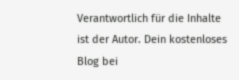Verantwortlich für die Inhalte ist der Autor. Dein kostenloses Blog bei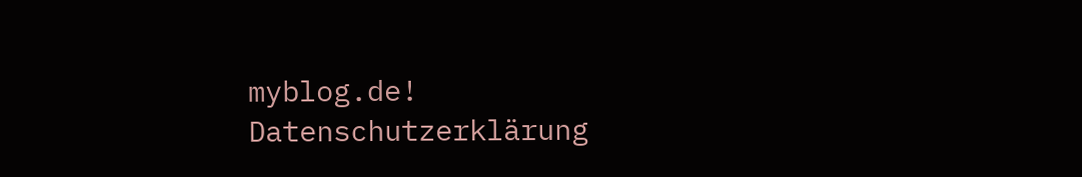myblog.de! Datenschutzerklärung